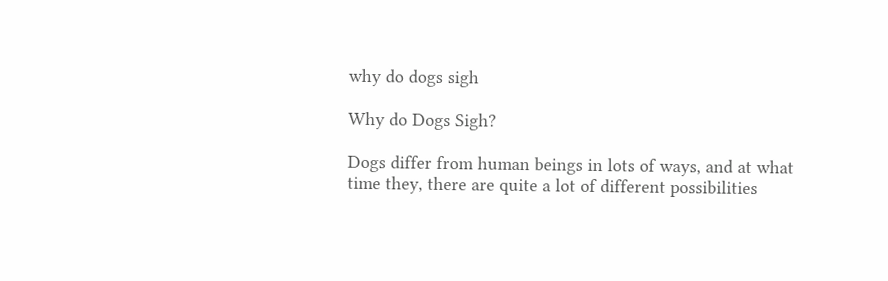why do dogs sigh

Why do Dogs Sigh?

Dogs differ from human beings in lots of ways, and at what time they, there are quite a lot of different possibilities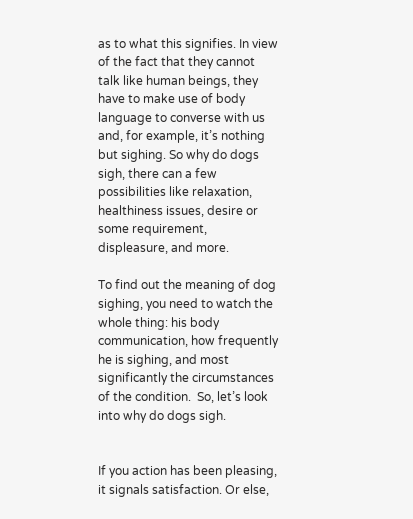as to what this signifies. In view of the fact that they cannot talk like human beings, they have to make use of body language to converse with us and, for example, it’s nothing but sighing. So why do dogs sigh, there can a few possibilities like relaxation, healthiness issues, desire or some requirement, displeasure, and more.

To find out the meaning of dog sighing, you need to watch the whole thing: his body communication, how frequently he is sighing, and most significantly the circumstances of the condition.  So, let’s look into why do dogs sigh.


If you action has been pleasing, it signals satisfaction. Or else,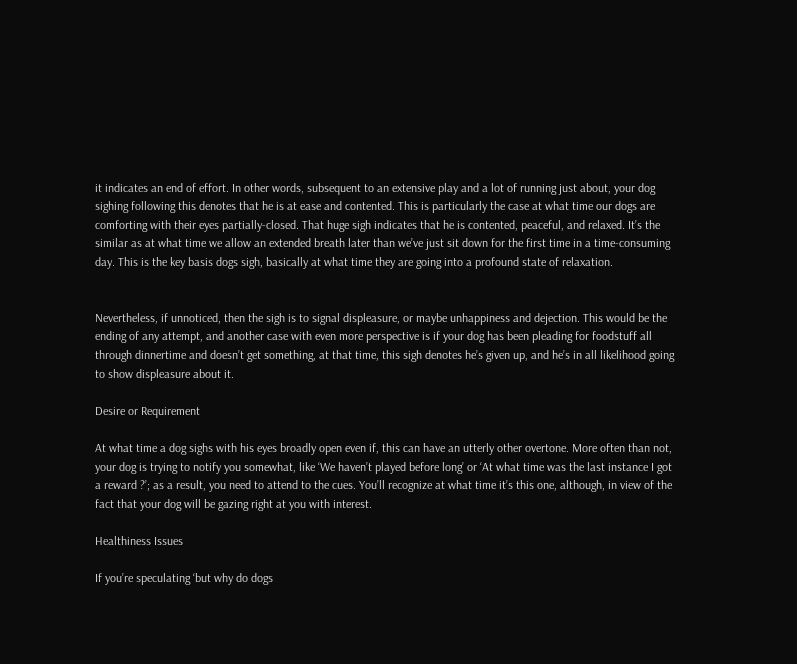it indicates an end of effort. In other words, subsequent to an extensive play and a lot of running just about, your dog sighing following this denotes that he is at ease and contented. This is particularly the case at what time our dogs are comforting with their eyes partially-closed. That huge sigh indicates that he is contented, peaceful, and relaxed. It’s the similar as at what time we allow an extended breath later than we’ve just sit down for the first time in a time-consuming day. This is the key basis dogs sigh, basically at what time they are going into a profound state of relaxation.


Nevertheless, if unnoticed, then the sigh is to signal displeasure, or maybe unhappiness and dejection. This would be the ending of any attempt, and another case with even more perspective is if your dog has been pleading for foodstuff all through dinnertime and doesn’t get something, at that time, this sigh denotes he’s given up, and he’s in all likelihood going to show displeasure about it.

Desire or Requirement

At what time a dog sighs with his eyes broadly open even if, this can have an utterly other overtone. More often than not, your dog is trying to notify you somewhat, like ‘We haven’t played before long’ or ‘At what time was the last instance I got a reward ?’; as a result, you need to attend to the cues. You’ll recognize at what time it’s this one, although, in view of the fact that your dog will be gazing right at you with interest.

Healthiness Issues

If you’re speculating ‘but why do dogs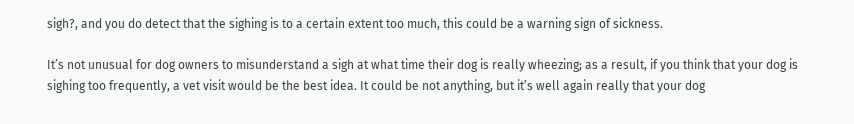sigh?, and you do detect that the sighing is to a certain extent too much, this could be a warning sign of sickness.

It’s not unusual for dog owners to misunderstand a sigh at what time their dog is really wheezing; as a result, if you think that your dog is sighing too frequently, a vet visit would be the best idea. It could be not anything, but it’s well again really that your dog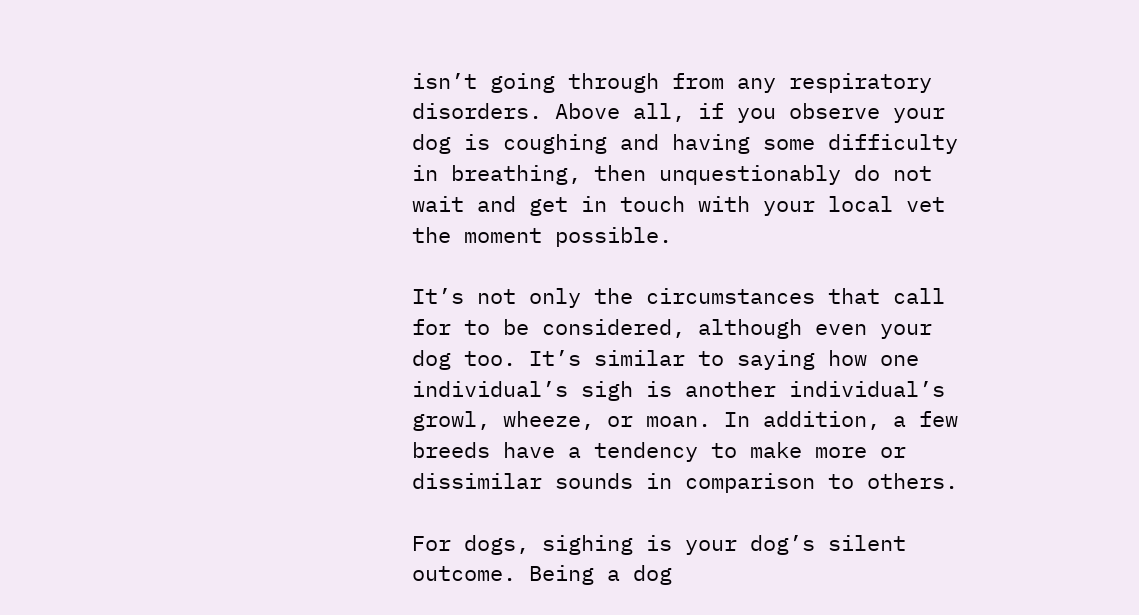isn’t going through from any respiratory disorders. Above all, if you observe your dog is coughing and having some difficulty in breathing, then unquestionably do not wait and get in touch with your local vet the moment possible.

It’s not only the circumstances that call for to be considered, although even your dog too. It’s similar to saying how one individual’s sigh is another individual’s growl, wheeze, or moan. In addition, a few breeds have a tendency to make more or dissimilar sounds in comparison to others.

For dogs, sighing is your dog’s silent outcome. Being a dog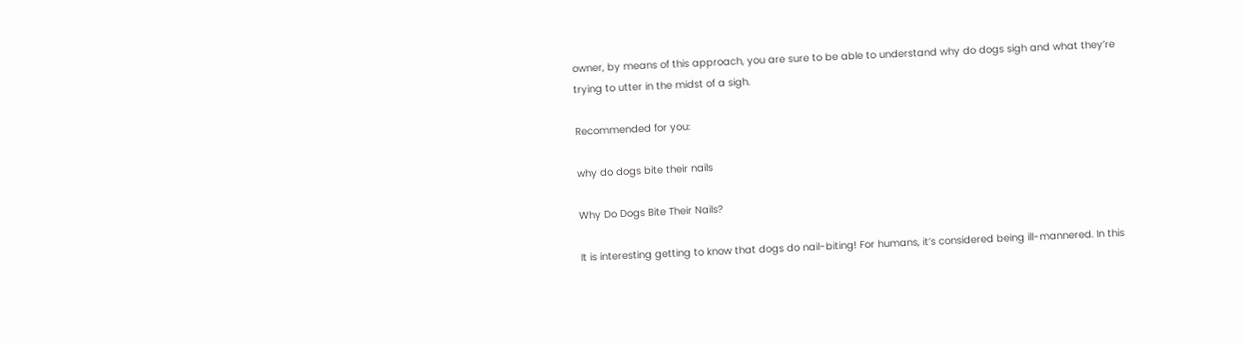owner, by means of this approach, you are sure to be able to understand why do dogs sigh and what they’re trying to utter in the midst of a sigh.

Recommended for you:

why do dogs bite their nails

Why Do Dogs Bite Their Nails?

It is interesting getting to know that dogs do nail-biting! For humans, it’s considered being ill-mannered. In this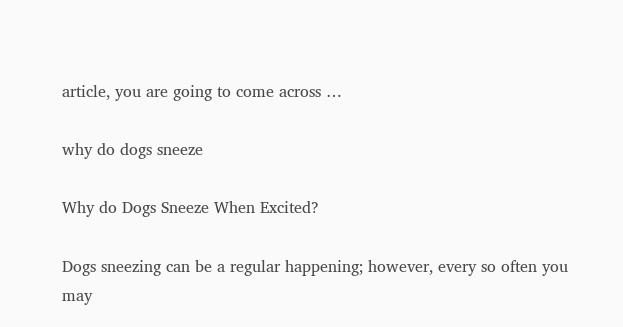article, you are going to come across …

why do dogs sneeze

Why do Dogs Sneeze When Excited?

Dogs sneezing can be a regular happening; however, every so often you may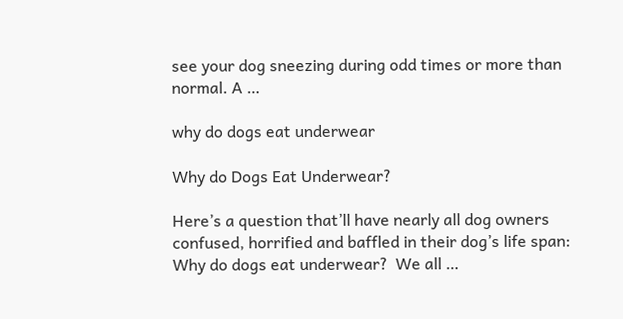see your dog sneezing during odd times or more than normal. A …

why do dogs eat underwear

Why do Dogs Eat Underwear?

Here’s a question that’ll have nearly all dog owners confused, horrified and baffled in their dog’s life span: Why do dogs eat underwear?  We all …